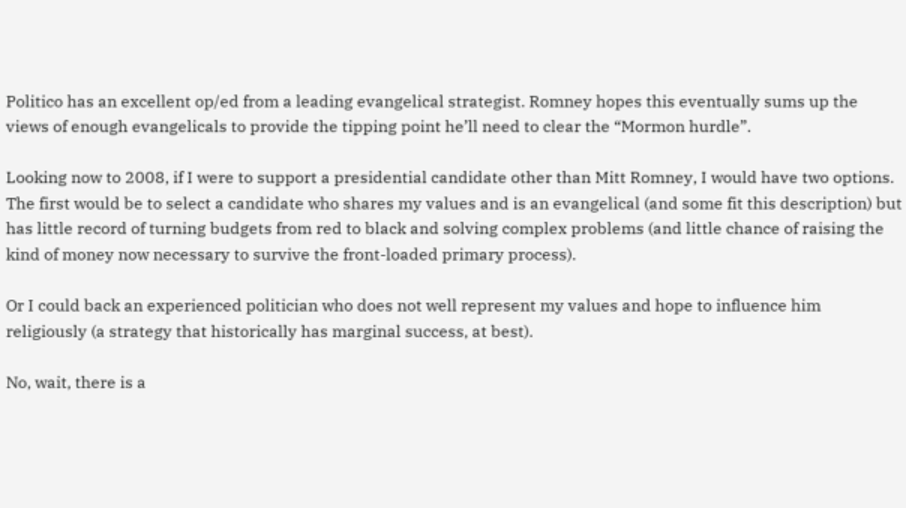Politico has an excellent op/ed from a leading evangelical strategist. Romney hopes this eventually sums up the views of enough evangelicals to provide the tipping point he’ll need to clear the “Mormon hurdle”.

Looking now to 2008, if I were to support a presidential candidate other than Mitt Romney, I would have two options. The first would be to select a candidate who shares my values and is an evangelical (and some fit this description) but has little record of turning budgets from red to black and solving complex problems (and little chance of raising the kind of money now necessary to survive the front-loaded primary process).

Or I could back an experienced politician who does not well represent my values and hope to influence him religiously (a strategy that historically has marginal success, at best).

No, wait, there is a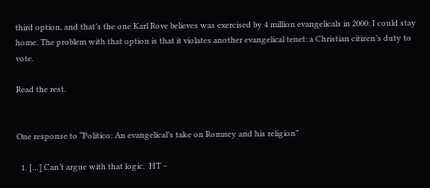third option, and that’s the one Karl Rove believes was exercised by 4 million evangelicals in 2000: I could stay home. The problem with that option is that it violates another evangelical tenet: a Christian citizen’s duty to vote.

Read the rest.


One response to “Politico: An evangelical’s take on Romney and his religion”

  1. […] Can’t argue with that logic.  HT –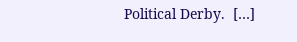Political Derby.  […]